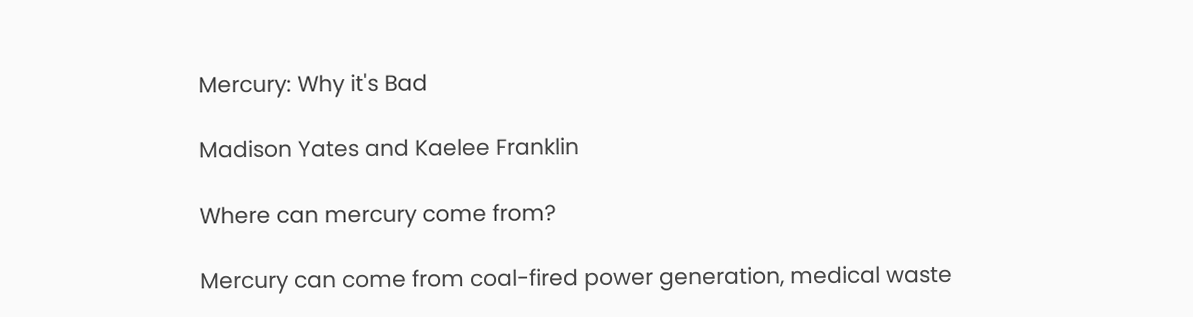Mercury: Why it's Bad

Madison Yates and Kaelee Franklin

Where can mercury come from?

Mercury can come from coal-fired power generation, medical waste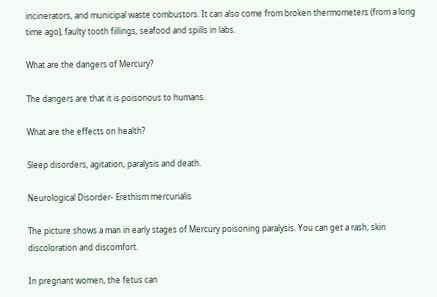incinerators, and municipal waste combustors. It can also come from broken thermometers (from a long time ago), faulty tooth fillings, seafood and spills in labs.

What are the dangers of Mercury?

The dangers are that it is poisonous to humans.

What are the effects on health?

Sleep disorders, agitation, paralysis and death.

Neurological Disorder- Erethism mercurialis

The picture shows a man in early stages of Mercury poisoning paralysis. You can get a rash, skin discoloration and discomfort.

In pregnant women, the fetus can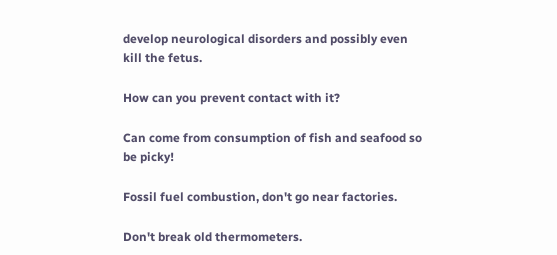develop neurological disorders and possibly even kill the fetus.

How can you prevent contact with it?

Can come from consumption of fish and seafood so be picky!

Fossil fuel combustion, don't go near factories.

Don't break old thermometers.